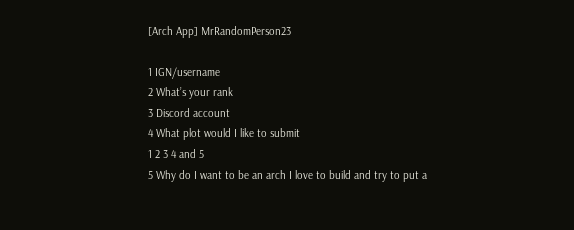[Arch App] MrRandomPerson23

1 IGN/username
2 What’s your rank
3 Discord account
4 What plot would I like to submit
1 2 3 4 and 5
5 Why do I want to be an arch I love to build and try to put a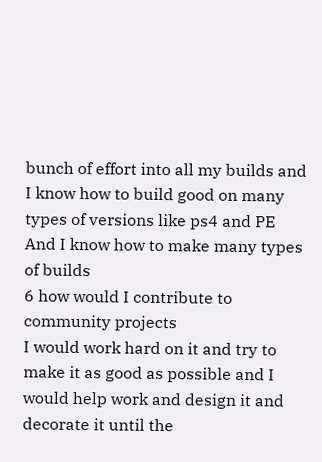bunch of effort into all my builds and I know how to build good on many types of versions like ps4 and PE
And I know how to make many types of builds
6 how would I contribute to community projects
I would work hard on it and try to make it as good as possible and I would help work and design it and decorate it until the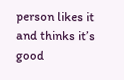person likes it and thinks it’s good